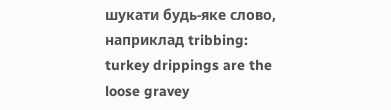шукати будь-яке слово, наприклад tribbing:
turkey drippings are the loose gravey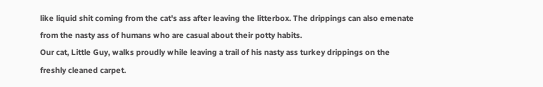like liquid shit coming from the cat's ass after leaving the litterbox. The drippings can also emenate from the nasty ass of humans who are casual about their potty habits.
Our cat, Little Guy, walks proudly while leaving a trail of his nasty ass turkey drippings on the freshly cleaned carpet.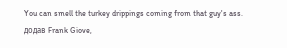You can smell the turkey drippings coming from that guy's ass.
додав Frank Giove,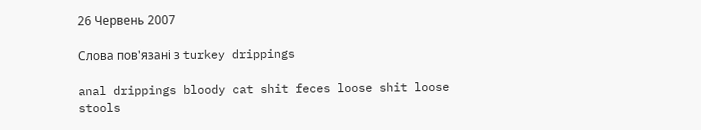26 Червень 2007

Слова пов'язані з turkey drippings

anal drippings bloody cat shit feces loose shit loose stools